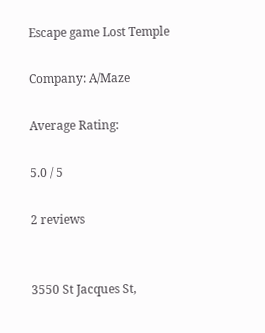Escape game Lost Temple

Company: A/Maze

Average Rating:

5.0 / 5

2 reviews


3550 St Jacques St,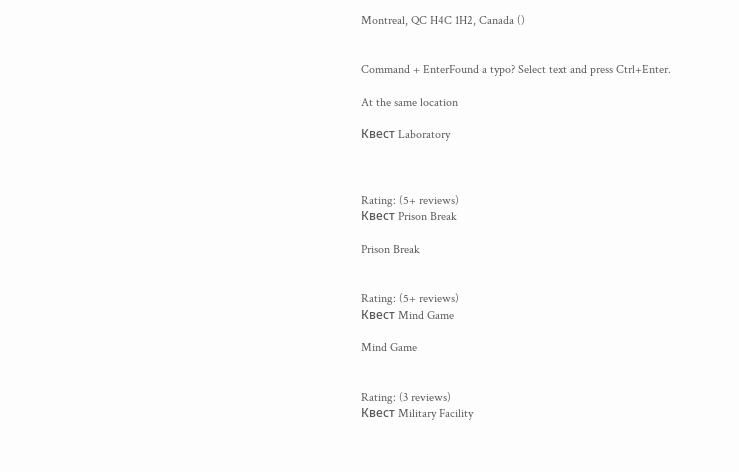Montreal, QC H4C 1H2, Canada ()


Command + EnterFound a typo? Select text and press Ctrl+Enter.

At the same location

Квест Laboratory



Rating: (5+ reviews)
Квест Prison Break

Prison Break


Rating: (5+ reviews)
Квест Mind Game

Mind Game


Rating: (3 reviews)
Квест Military Facility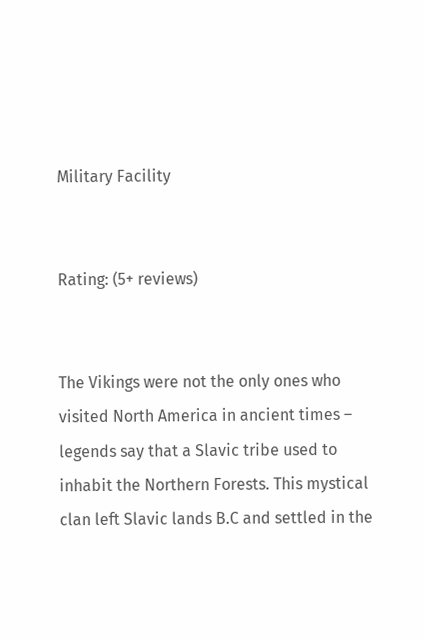Military Facility


Rating: (5+ reviews)


The Vikings were not the only ones who visited North America in ancient times – legends say that a Slavic tribe used to inhabit the Northern Forests. This mystical clan left Slavic lands B.C and settled in the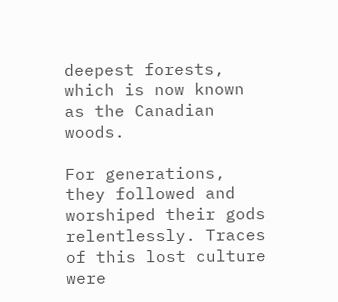deepest forests, which is now known as the Canadian woods.

For generations, they followed and worshiped their gods relentlessly. Traces of this lost culture were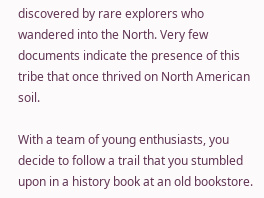discovered by rare explorers who wandered into the North. Very few documents indicate the presence of this tribe that once thrived on North American soil.

With a team of young enthusiasts, you decide to follow a trail that you stumbled upon in a history book at an old bookstore.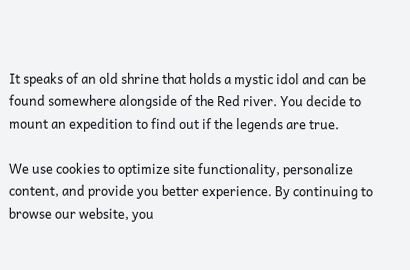It speaks of an old shrine that holds a mystic idol and can be found somewhere alongside of the Red river. You decide to mount an expedition to find out if the legends are true.

We use cookies to optimize site functionality, personalize content, and provide you better experience. By continuing to browse our website, you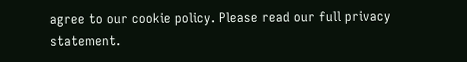agree to our cookie policy. Please read our full privacy statement.